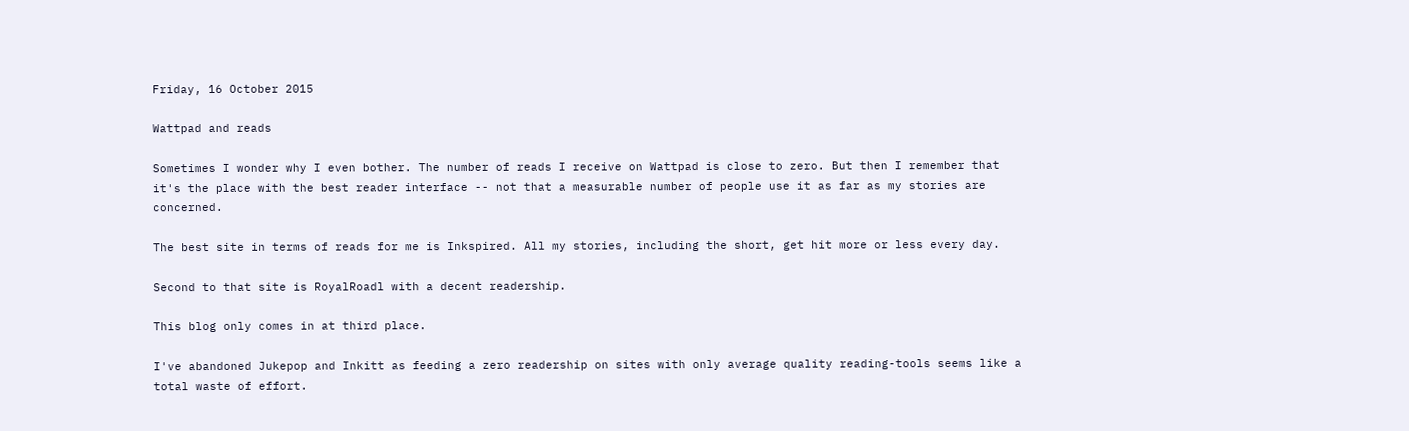Friday, 16 October 2015

Wattpad and reads

Sometimes I wonder why I even bother. The number of reads I receive on Wattpad is close to zero. But then I remember that it's the place with the best reader interface -- not that a measurable number of people use it as far as my stories are concerned.

The best site in terms of reads for me is Inkspired. All my stories, including the short, get hit more or less every day.

Second to that site is RoyalRoadl with a decent readership.

This blog only comes in at third place.

I've abandoned Jukepop and Inkitt as feeding a zero readership on sites with only average quality reading-tools seems like a total waste of effort.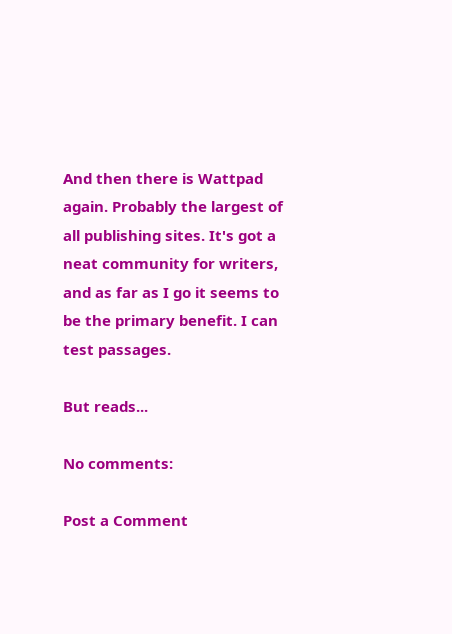And then there is Wattpad again. Probably the largest of all publishing sites. It's got a neat community for writers, and as far as I go it seems to be the primary benefit. I can test passages.

But reads...

No comments:

Post a Comment